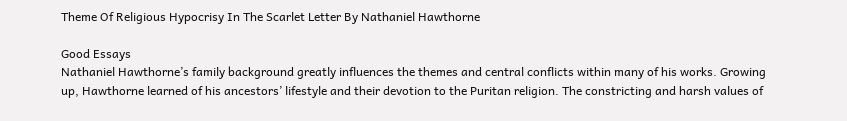Theme Of Religious Hypocrisy In The Scarlet Letter By Nathaniel Hawthorne

Good Essays
Nathaniel Hawthorne’s family background greatly influences the themes and central conflicts within many of his works. Growing up, Hawthorne learned of his ancestors’ lifestyle and their devotion to the Puritan religion. The constricting and harsh values of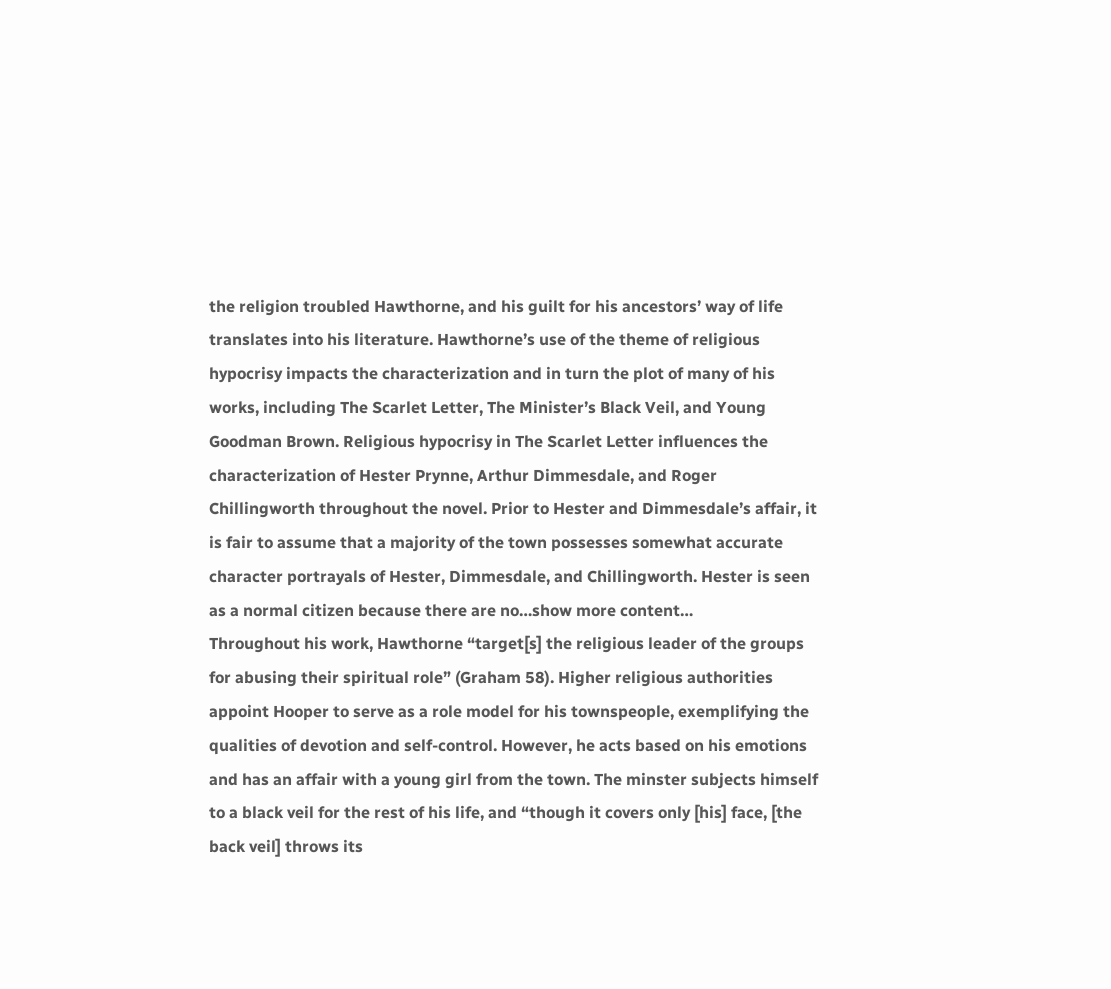the religion troubled Hawthorne, and his guilt for his ancestors’ way of life translates into his literature. Hawthorne’s use of the theme of religious hypocrisy impacts the characterization and in turn the plot of many of his works, including The Scarlet Letter, The Minister’s Black Veil, and Young Goodman Brown. Religious hypocrisy in The Scarlet Letter influences the characterization of Hester Prynne, Arthur Dimmesdale, and Roger Chillingworth throughout the novel. Prior to Hester and Dimmesdale’s affair, it is fair to assume that a majority of the town possesses somewhat accurate character portrayals of Hester, Dimmesdale, and Chillingworth. Hester is seen as a normal citizen because there are no…show more content…
Throughout his work, Hawthorne “target[s] the religious leader of the groups for abusing their spiritual role” (Graham 58). Higher religious authorities appoint Hooper to serve as a role model for his townspeople, exemplifying the qualities of devotion and self-control. However, he acts based on his emotions and has an affair with a young girl from the town. The minster subjects himself to a black veil for the rest of his life, and “though it covers only [his] face, [the back veil] throws its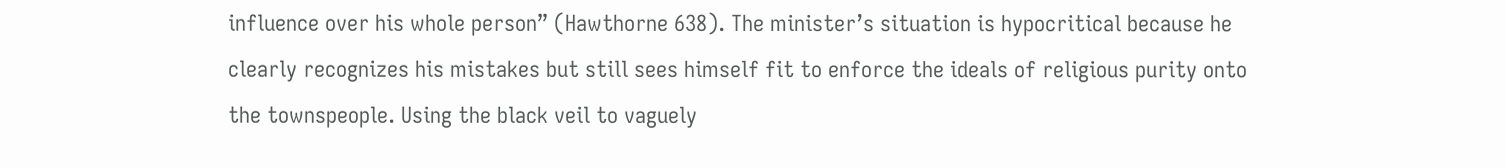influence over his whole person” (Hawthorne 638). The minister’s situation is hypocritical because he clearly recognizes his mistakes but still sees himself fit to enforce the ideals of religious purity onto the townspeople. Using the black veil to vaguely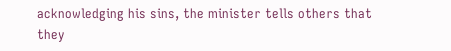acknowledging his sins, the minister tells others that they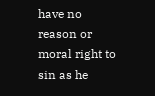have no reason or moral right to sin as he